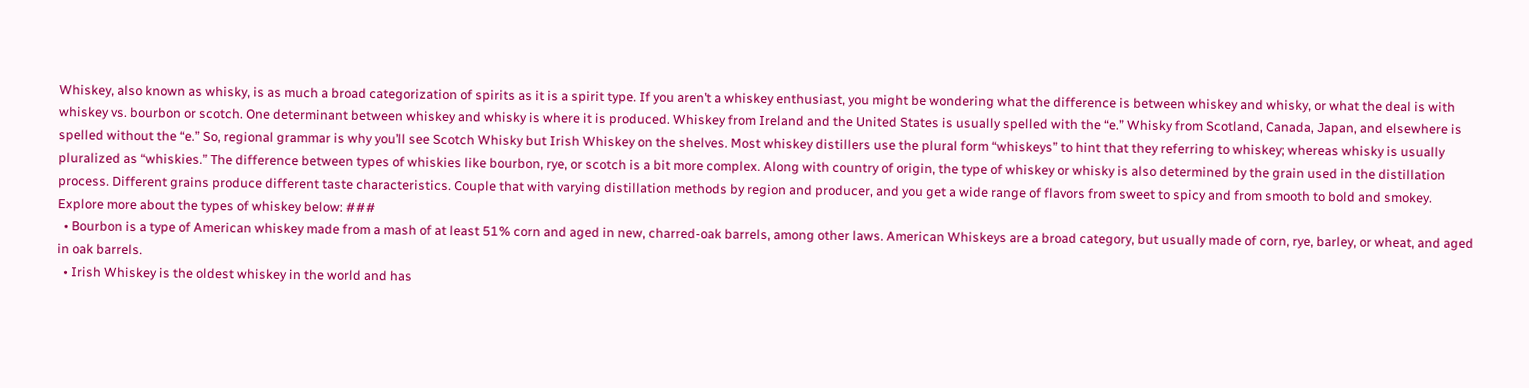Whiskey, also known as whisky, is as much a broad categorization of spirits as it is a spirit type. If you aren’t a whiskey enthusiast, you might be wondering what the difference is between whiskey and whisky, or what the deal is with whiskey vs. bourbon or scotch. One determinant between whiskey and whisky is where it is produced. Whiskey from Ireland and the United States is usually spelled with the “e.” Whisky from Scotland, Canada, Japan, and elsewhere is spelled without the “e.” So, regional grammar is why you’ll see Scotch Whisky but Irish Whiskey on the shelves. Most whiskey distillers use the plural form “whiskeys” to hint that they referring to whiskey; whereas whisky is usually pluralized as “whiskies.” The difference between types of whiskies like bourbon, rye, or scotch is a bit more complex. Along with country of origin, the type of whiskey or whisky is also determined by the grain used in the distillation process. Different grains produce different taste characteristics. Couple that with varying distillation methods by region and producer, and you get a wide range of flavors from sweet to spicy and from smooth to bold and smokey. Explore more about the types of whiskey below: ###
  • Bourbon is a type of American whiskey made from a mash of at least 51% corn and aged in new, charred-oak barrels, among other laws. American Whiskeys are a broad category, but usually made of corn, rye, barley, or wheat, and aged in oak barrels.
  • Irish Whiskey is the oldest whiskey in the world and has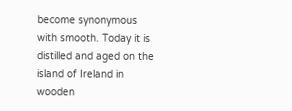become synonymous with smooth. Today it is distilled and aged on the island of Ireland in wooden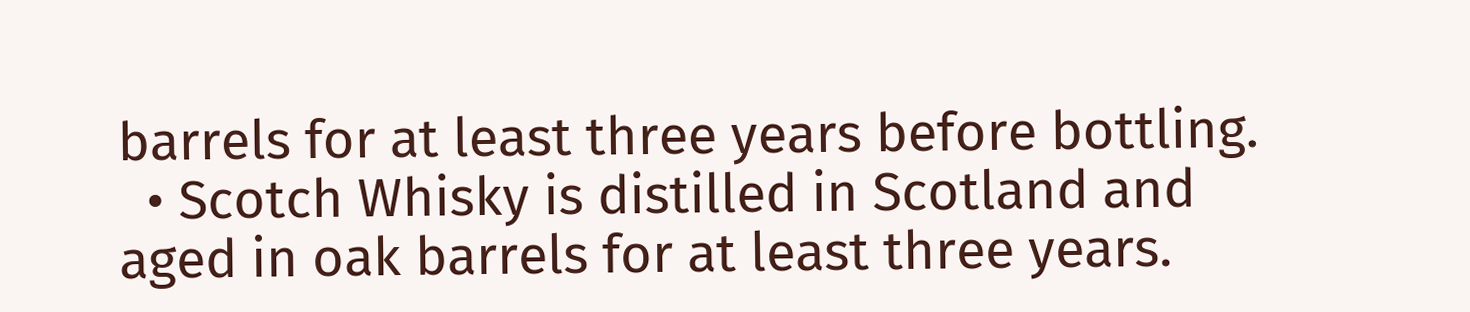barrels for at least three years before bottling.
  • Scotch Whisky is distilled in Scotland and aged in oak barrels for at least three years.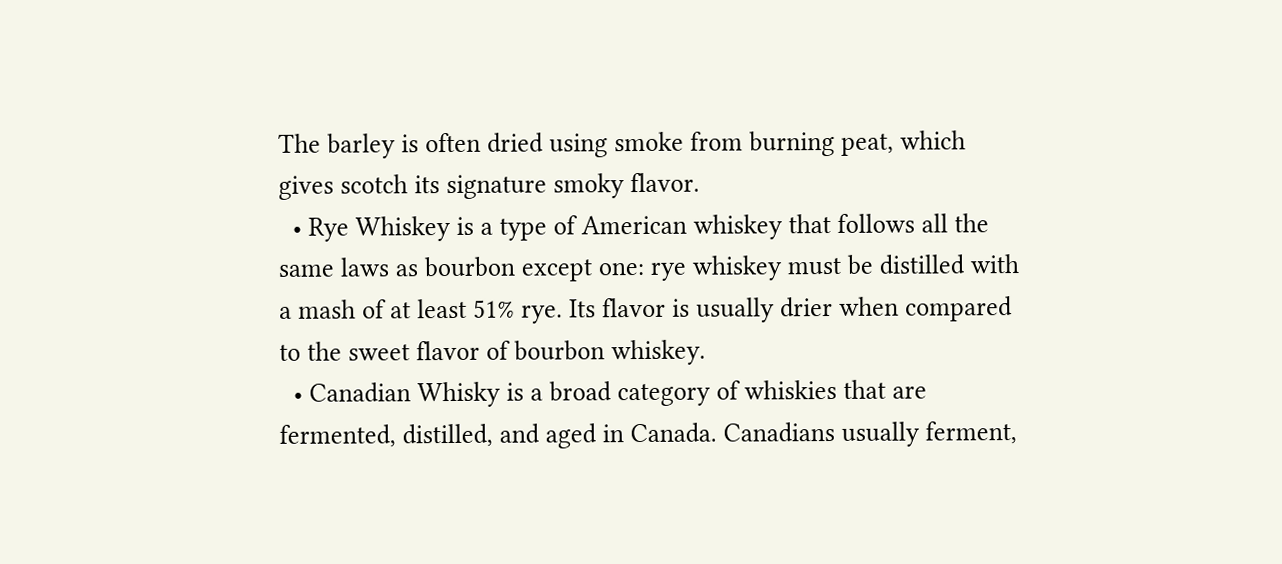The barley is often dried using smoke from burning peat, which gives scotch its signature smoky flavor.
  • Rye Whiskey is a type of American whiskey that follows all the same laws as bourbon except one: rye whiskey must be distilled with a mash of at least 51% rye. Its flavor is usually drier when compared to the sweet flavor of bourbon whiskey.
  • Canadian Whisky is a broad category of whiskies that are fermented, distilled, and aged in Canada. Canadians usually ferment,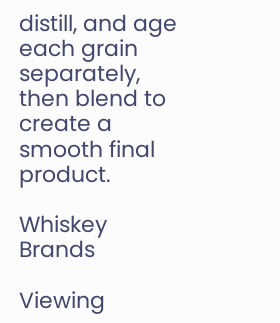distill, and age each grain separately, then blend to create a smooth final product.

Whiskey Brands

Viewing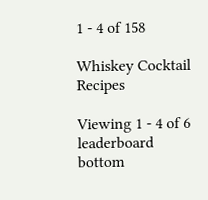1 - 4 of 158

Whiskey Cocktail Recipes

Viewing 1 - 4 of 6
leaderboard bottom